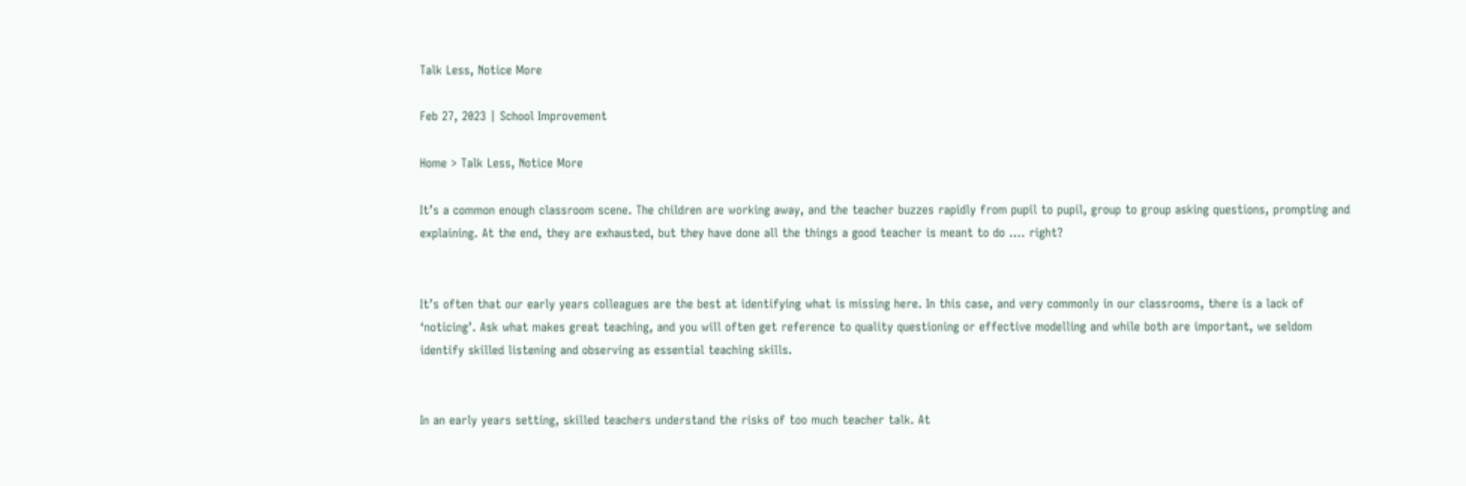Talk Less, Notice More

Feb 27, 2023 | School Improvement

Home > Talk Less, Notice More

It’s a common enough classroom scene. The children are working away, and the teacher buzzes rapidly from pupil to pupil, group to group asking questions, prompting and explaining. At the end, they are exhausted, but they have done all the things a good teacher is meant to do …. right?


It’s often that our early years colleagues are the best at identifying what is missing here. In this case, and very commonly in our classrooms, there is a lack of ‘noticing’. Ask what makes great teaching, and you will often get reference to quality questioning or effective modelling and while both are important, we seldom identify skilled listening and observing as essential teaching skills.


In an early years setting, skilled teachers understand the risks of too much teacher talk. At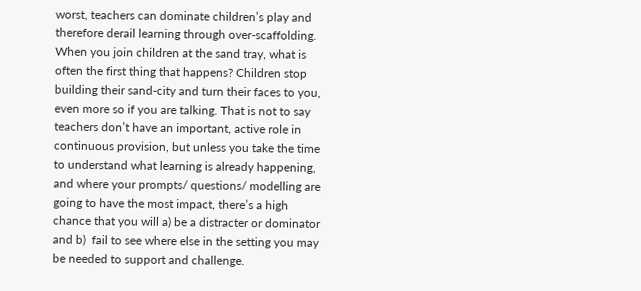worst, teachers can dominate children’s play and therefore derail learning through over-scaffolding. When you join children at the sand tray, what is often the first thing that happens? Children stop building their sand-city and turn their faces to you, even more so if you are talking. That is not to say teachers don’t have an important, active role in continuous provision, but unless you take the time to understand what learning is already happening, and where your prompts/ questions/ modelling are going to have the most impact, there’s a high chance that you will a) be a distracter or dominator and b)  fail to see where else in the setting you may be needed to support and challenge.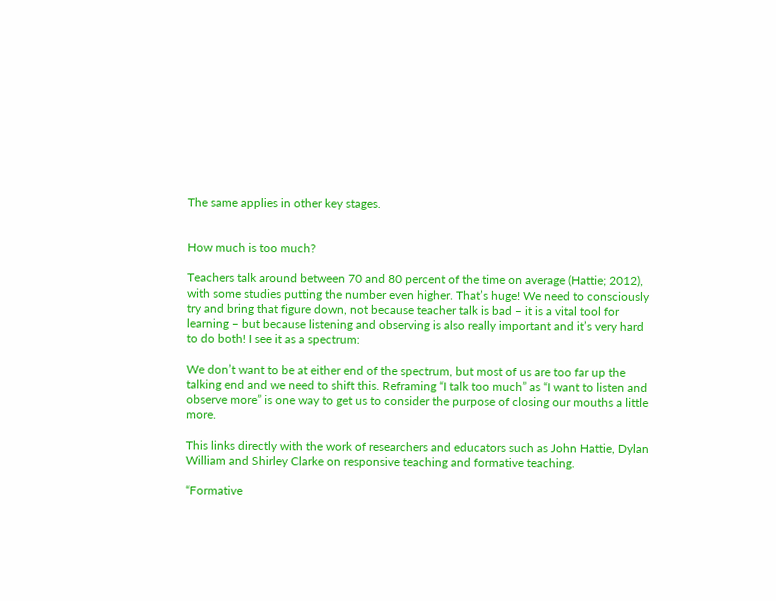The same applies in other key stages.


How much is too much?

Teachers talk around between 70 and 80 percent of the time on average (Hattie; 2012), with some studies putting the number even higher. That’s huge! We need to consciously try and bring that figure down, not because teacher talk is bad – it is a vital tool for learning – but because listening and observing is also really important and it’s very hard to do both! I see it as a spectrum:

We don’t want to be at either end of the spectrum, but most of us are too far up the talking end and we need to shift this. Reframing “I talk too much” as “I want to listen and observe more” is one way to get us to consider the purpose of closing our mouths a little more.

This links directly with the work of researchers and educators such as John Hattie, Dylan William and Shirley Clarke on responsive teaching and formative teaching.

“Formative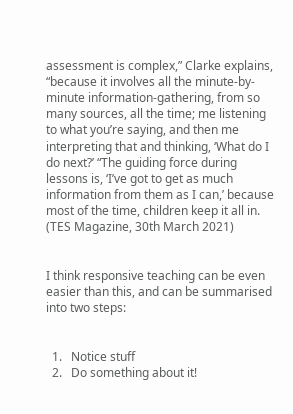assessment is complex,” Clarke explains, “because it involves all the minute-by-minute information-gathering, from so many sources, all the time; me listening to what you’re saying, and then me interpreting that and thinking, ‘What do I do next?’ “The guiding force during lessons is, ‘I’ve got to get as much information from them as I can,’ because most of the time, children keep it all in.  (TES Magazine, 30th March 2021)


I think responsive teaching can be even easier than this, and can be summarised into two steps:


  1.   Notice stuff
  2.   Do something about it!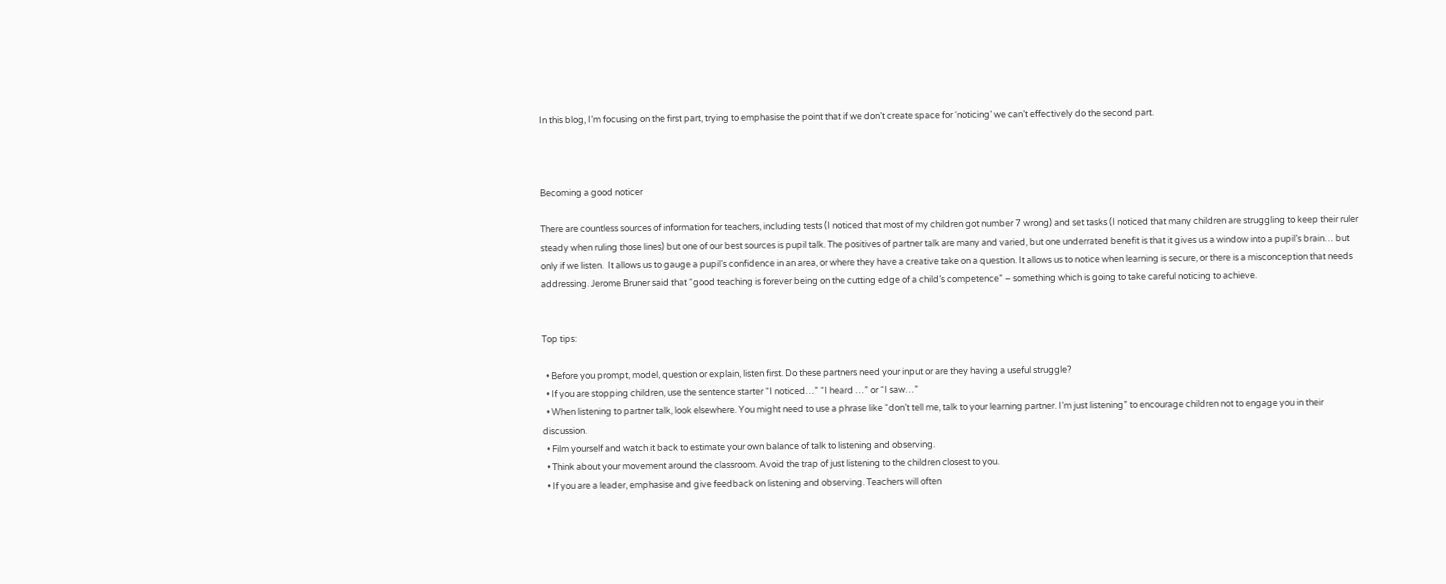In this blog, I’m focusing on the first part, trying to emphasise the point that if we don’t create space for ‘noticing’ we can’t effectively do the second part.



Becoming a good noticer

There are countless sources of information for teachers, including tests (I noticed that most of my children got number 7 wrong) and set tasks (I noticed that many children are struggling to keep their ruler steady when ruling those lines) but one of our best sources is pupil talk. The positives of partner talk are many and varied, but one underrated benefit is that it gives us a window into a pupil’s brain… but only if we listen.  It allows us to gauge a pupil’s confidence in an area, or where they have a creative take on a question. It allows us to notice when learning is secure, or there is a misconception that needs addressing. Jerome Bruner said that “good teaching is forever being on the cutting edge of a child’s competence” – something which is going to take careful noticing to achieve.


Top tips:

  • Before you prompt, model, question or explain, listen first. Do these partners need your input or are they having a useful struggle?
  • If you are stopping children, use the sentence starter “I noticed…” “I heard …” or “I saw…”
  • When listening to partner talk, look elsewhere. You might need to use a phrase like “don’t tell me, talk to your learning partner. I’m just listening” to encourage children not to engage you in their discussion.
  • Film yourself and watch it back to estimate your own balance of talk to listening and observing.
  • Think about your movement around the classroom. Avoid the trap of just listening to the children closest to you.
  • If you are a leader, emphasise and give feedback on listening and observing. Teachers will often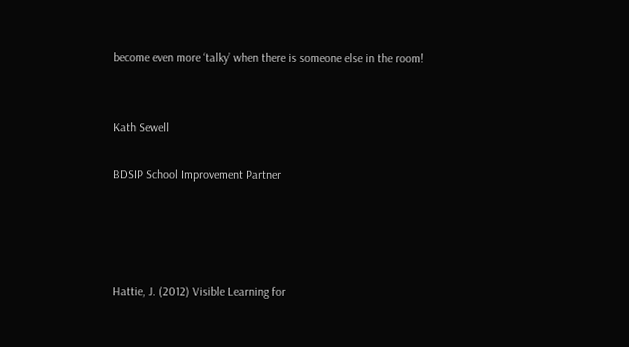become even more ‘talky’ when there is someone else in the room!


Kath Sewell

BDSIP School Improvement Partner




Hattie, J. (2012) Visible Learning for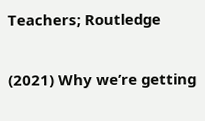Teachers; Routledge

(2021) Why we’re getting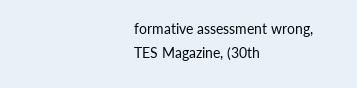formative assessment wrong, TES Magazine, (30th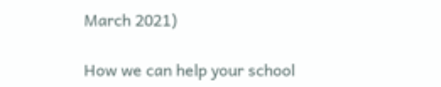March 2021)

How we can help your school